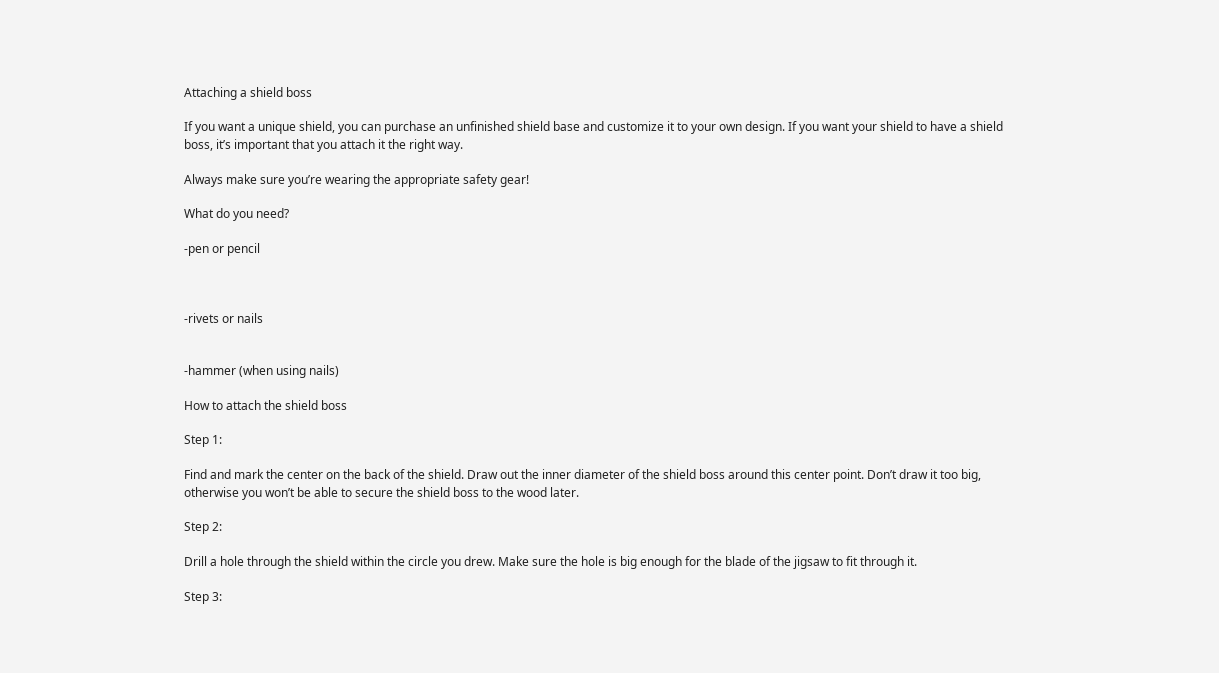Attaching a shield boss

If you want a unique shield, you can purchase an unfinished shield base and customize it to your own design. If you want your shield to have a shield boss, it’s important that you attach it the right way.

Always make sure you’re wearing the appropriate safety gear!

What do you need?

-pen or pencil



-rivets or nails


-hammer (when using nails)

How to attach the shield boss

Step 1:

Find and mark the center on the back of the shield. Draw out the inner diameter of the shield boss around this center point. Don’t draw it too big, otherwise you won’t be able to secure the shield boss to the wood later.

Step 2:

Drill a hole through the shield within the circle you drew. Make sure the hole is big enough for the blade of the jigsaw to fit through it.

Step 3: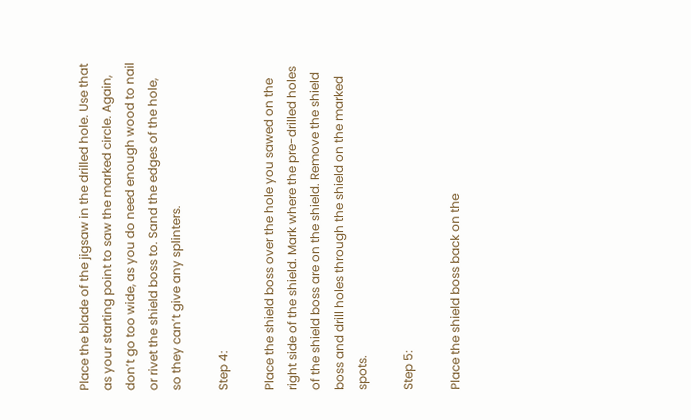Place the blade of the jigsaw in the drilled hole. Use that as your starting point to saw the marked circle. Again, don’t go too wide, as you do need enough wood to nail or rivet the shield boss to. Sand the edges of the hole, so they can’t give any splinters.

Step 4:

Place the shield boss over the hole you sawed on the right side of the shield. Mark where the pre-drilled holes of the shield boss are on the shield. Remove the shield boss and drill holes through the shield on the marked spots.

Step 5:

Place the shield boss back on the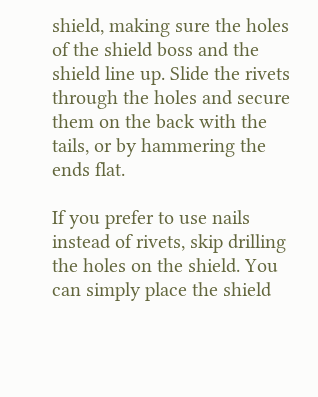shield, making sure the holes of the shield boss and the shield line up. Slide the rivets through the holes and secure them on the back with the tails, or by hammering the ends flat.

If you prefer to use nails instead of rivets, skip drilling the holes on the shield. You can simply place the shield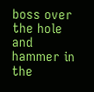boss over the hole and hammer in the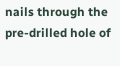nails through the pre-drilled hole of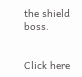the shield boss.


Click here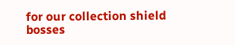for our collection shield bosses